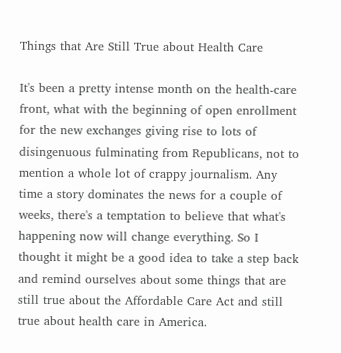Things that Are Still True about Health Care

It's been a pretty intense month on the health-care front, what with the beginning of open enrollment for the new exchanges giving rise to lots of disingenuous fulminating from Republicans, not to mention a whole lot of crappy journalism. Any time a story dominates the news for a couple of weeks, there's a temptation to believe that what's happening now will change everything. So I thought it might be a good idea to take a step back and remind ourselves about some things that are still true about the Affordable Care Act and still true about health care in America.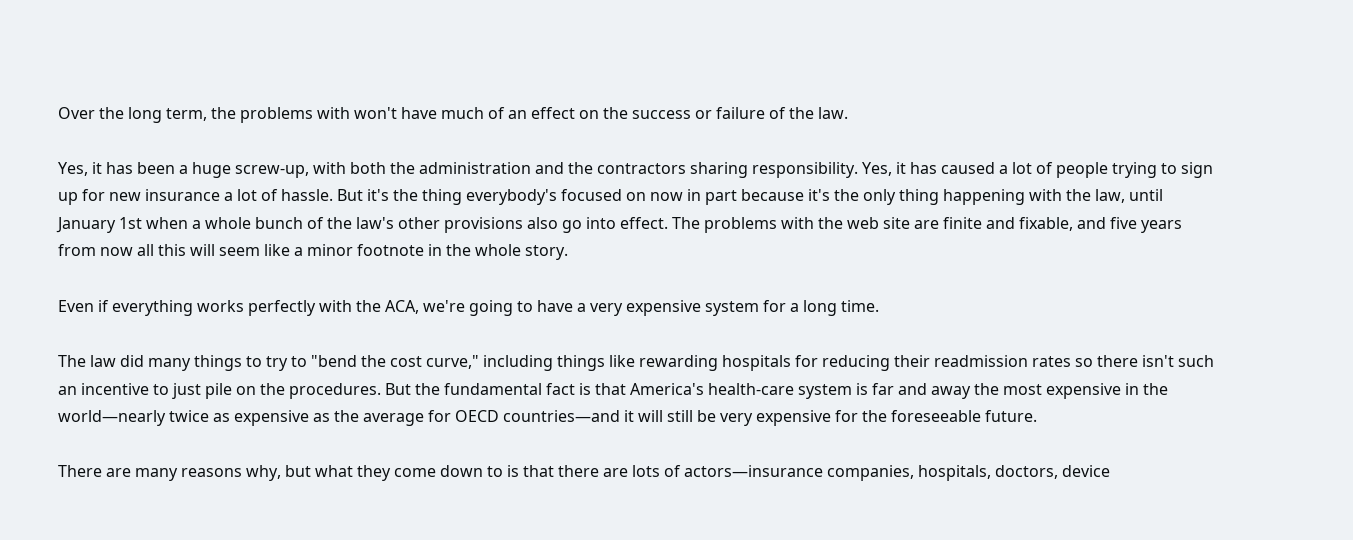Over the long term, the problems with won't have much of an effect on the success or failure of the law.

Yes, it has been a huge screw-up, with both the administration and the contractors sharing responsibility. Yes, it has caused a lot of people trying to sign up for new insurance a lot of hassle. But it's the thing everybody's focused on now in part because it's the only thing happening with the law, until January 1st when a whole bunch of the law's other provisions also go into effect. The problems with the web site are finite and fixable, and five years from now all this will seem like a minor footnote in the whole story.

Even if everything works perfectly with the ACA, we're going to have a very expensive system for a long time.

The law did many things to try to "bend the cost curve," including things like rewarding hospitals for reducing their readmission rates so there isn't such an incentive to just pile on the procedures. But the fundamental fact is that America's health-care system is far and away the most expensive in the world—nearly twice as expensive as the average for OECD countries—and it will still be very expensive for the foreseeable future.

There are many reasons why, but what they come down to is that there are lots of actors—insurance companies, hospitals, doctors, device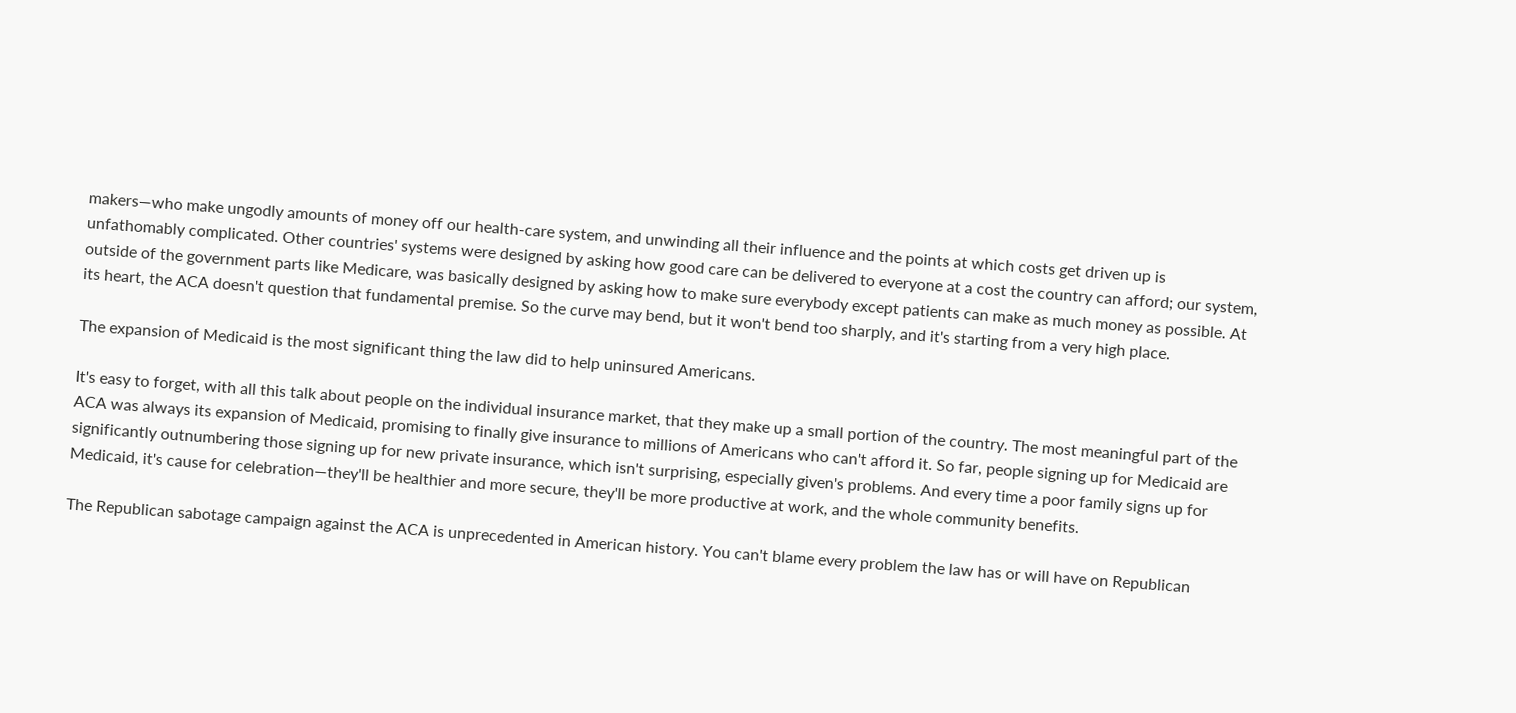makers—who make ungodly amounts of money off our health-care system, and unwinding all their influence and the points at which costs get driven up is unfathomably complicated. Other countries' systems were designed by asking how good care can be delivered to everyone at a cost the country can afford; our system, outside of the government parts like Medicare, was basically designed by asking how to make sure everybody except patients can make as much money as possible. At its heart, the ACA doesn't question that fundamental premise. So the curve may bend, but it won't bend too sharply, and it's starting from a very high place.

The expansion of Medicaid is the most significant thing the law did to help uninsured Americans.

It's easy to forget, with all this talk about people on the individual insurance market, that they make up a small portion of the country. The most meaningful part of the ACA was always its expansion of Medicaid, promising to finally give insurance to millions of Americans who can't afford it. So far, people signing up for Medicaid are significantly outnumbering those signing up for new private insurance, which isn't surprising, especially given's problems. And every time a poor family signs up for Medicaid, it's cause for celebration—they'll be healthier and more secure, they'll be more productive at work, and the whole community benefits.

The Republican sabotage campaign against the ACA is unprecedented in American history. You can't blame every problem the law has or will have on Republican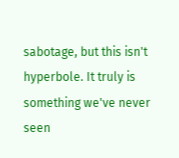sabotage, but this isn't hyperbole. It truly is something we've never seen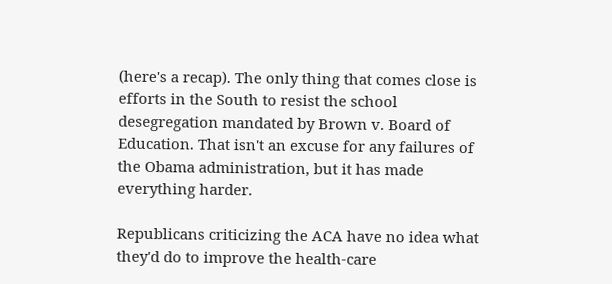(here's a recap). The only thing that comes close is efforts in the South to resist the school desegregation mandated by Brown v. Board of Education. That isn't an excuse for any failures of the Obama administration, but it has made everything harder.

Republicans criticizing the ACA have no idea what they'd do to improve the health-care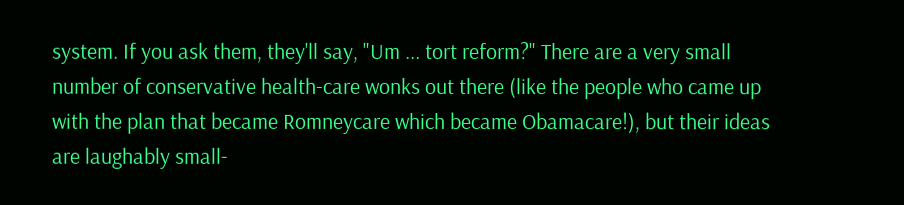system. If you ask them, they'll say, "Um ... tort reform?" There are a very small number of conservative health-care wonks out there (like the people who came up with the plan that became Romneycare which became Obamacare!), but their ideas are laughably small-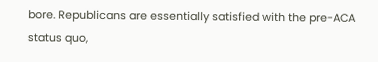bore. Republicans are essentially satisfied with the pre-ACA status quo,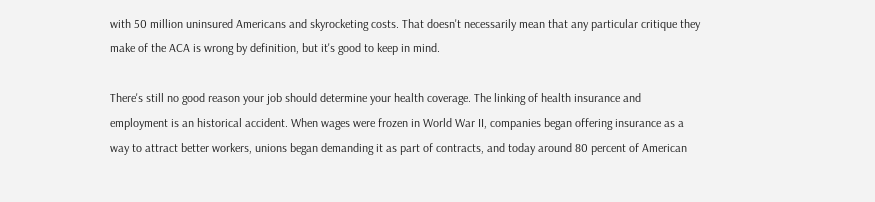with 50 million uninsured Americans and skyrocketing costs. That doesn't necessarily mean that any particular critique they make of the ACA is wrong by definition, but it's good to keep in mind.

There's still no good reason your job should determine your health coverage. The linking of health insurance and employment is an historical accident. When wages were frozen in World War II, companies began offering insurance as a way to attract better workers, unions began demanding it as part of contracts, and today around 80 percent of American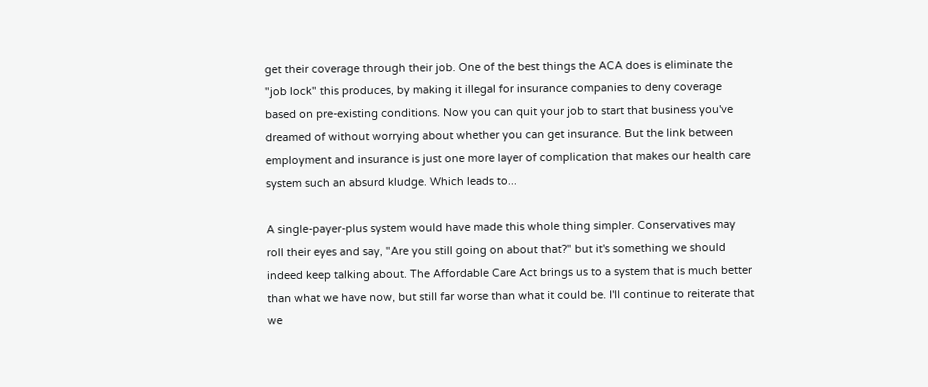get their coverage through their job. One of the best things the ACA does is eliminate the "job lock" this produces, by making it illegal for insurance companies to deny coverage based on pre-existing conditions. Now you can quit your job to start that business you've dreamed of without worrying about whether you can get insurance. But the link between employment and insurance is just one more layer of complication that makes our health care system such an absurd kludge. Which leads to...

A single-payer-plus system would have made this whole thing simpler. Conservatives may roll their eyes and say, "Are you still going on about that?" but it's something we should indeed keep talking about. The Affordable Care Act brings us to a system that is much better than what we have now, but still far worse than what it could be. I'll continue to reiterate that we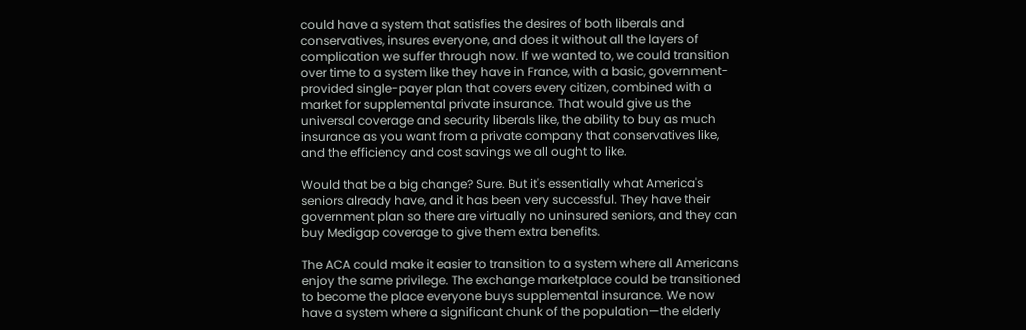could have a system that satisfies the desires of both liberals and conservatives, insures everyone, and does it without all the layers of complication we suffer through now. If we wanted to, we could transition over time to a system like they have in France, with a basic, government-provided single-payer plan that covers every citizen, combined with a market for supplemental private insurance. That would give us the universal coverage and security liberals like, the ability to buy as much insurance as you want from a private company that conservatives like, and the efficiency and cost savings we all ought to like.

Would that be a big change? Sure. But it's essentially what America's seniors already have, and it has been very successful. They have their government plan so there are virtually no uninsured seniors, and they can buy Medigap coverage to give them extra benefits.

The ACA could make it easier to transition to a system where all Americans enjoy the same privilege. The exchange marketplace could be transitioned to become the place everyone buys supplemental insurance. We now have a system where a significant chunk of the population—the elderly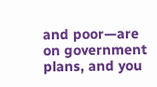and poor—are on government plans, and you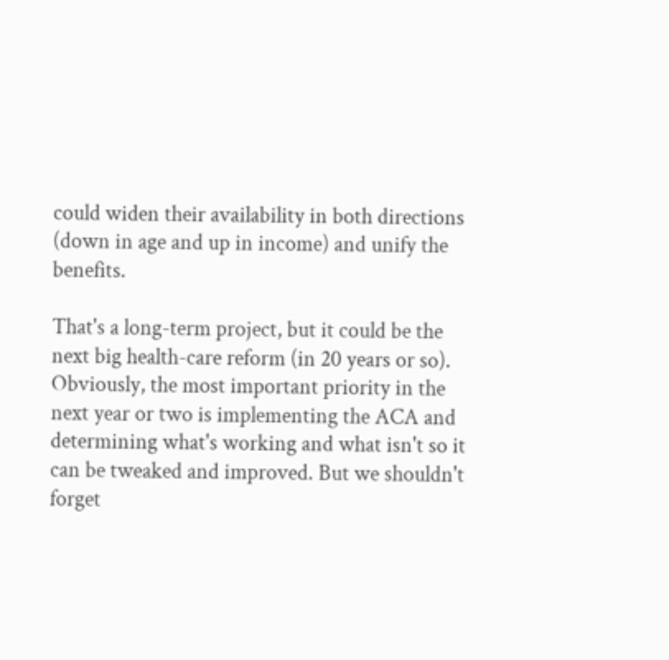could widen their availability in both directions (down in age and up in income) and unify the benefits.

That's a long-term project, but it could be the next big health-care reform (in 20 years or so). Obviously, the most important priority in the next year or two is implementing the ACA and determining what's working and what isn't so it can be tweaked and improved. But we shouldn't forget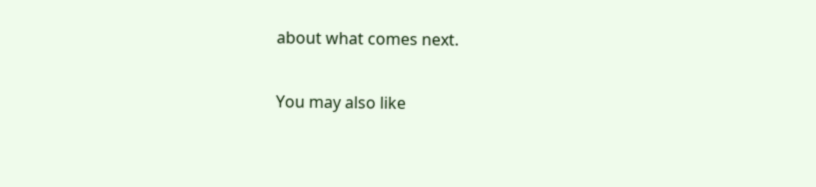about what comes next.

You may also like